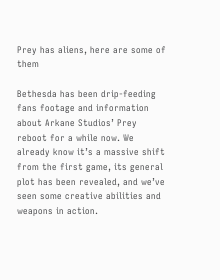Prey has aliens, here are some of them

Bethesda has been drip-feeding fans footage and information about Arkane Studios’ Prey reboot for a while now. We already know it’s a massive shift from the first game, its general plot has been revealed, and we’ve seen some creative abilities and weapons in action.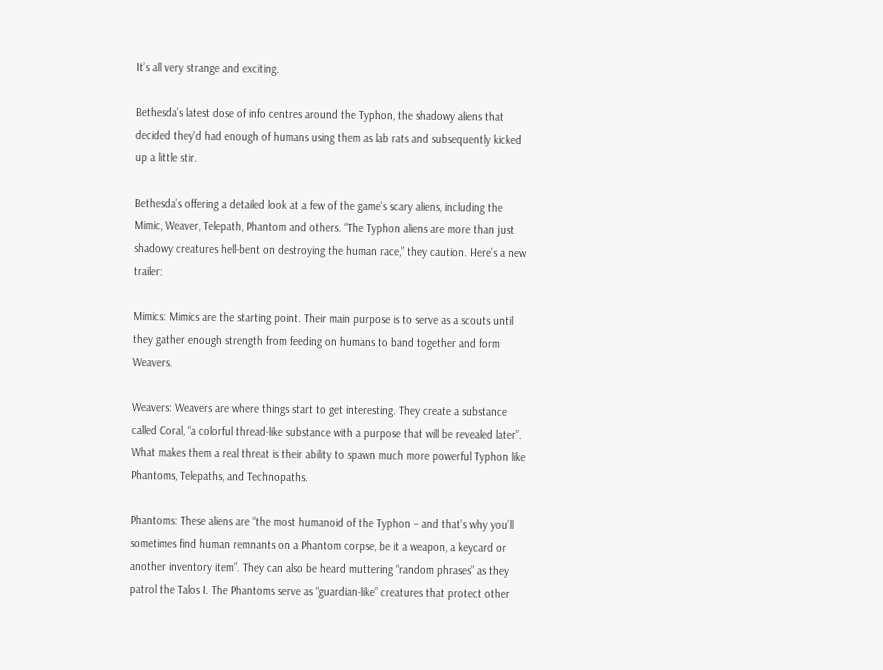It’s all very strange and exciting.

Bethesda’s latest dose of info centres around the Typhon, the shadowy aliens that decided they’d had enough of humans using them as lab rats and subsequently kicked up a little stir.

Bethesda’s offering a detailed look at a few of the game’s scary aliens, including the Mimic, Weaver, Telepath, Phantom and others. “The Typhon aliens are more than just shadowy creatures hell-bent on destroying the human race,” they caution. Here’s a new trailer:

Mimics: Mimics are the starting point. Their main purpose is to serve as a scouts until they gather enough strength from feeding on humans to band together and form Weavers.

Weavers: Weavers are where things start to get interesting. They create a substance called Coral, “a colorful thread-like substance with a purpose that will be revealed later”. What makes them a real threat is their ability to spawn much more powerful Typhon like Phantoms, Telepaths, and Technopaths.

Phantoms: These aliens are “the most humanoid of the Typhon – and that’s why you’ll sometimes find human remnants on a Phantom corpse, be it a weapon, a keycard or another inventory item”. They can also be heard muttering “random phrases” as they patrol the Talos I. The Phantoms serve as “guardian-like” creatures that protect other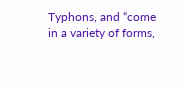Typhons, and “come in a variety of forms,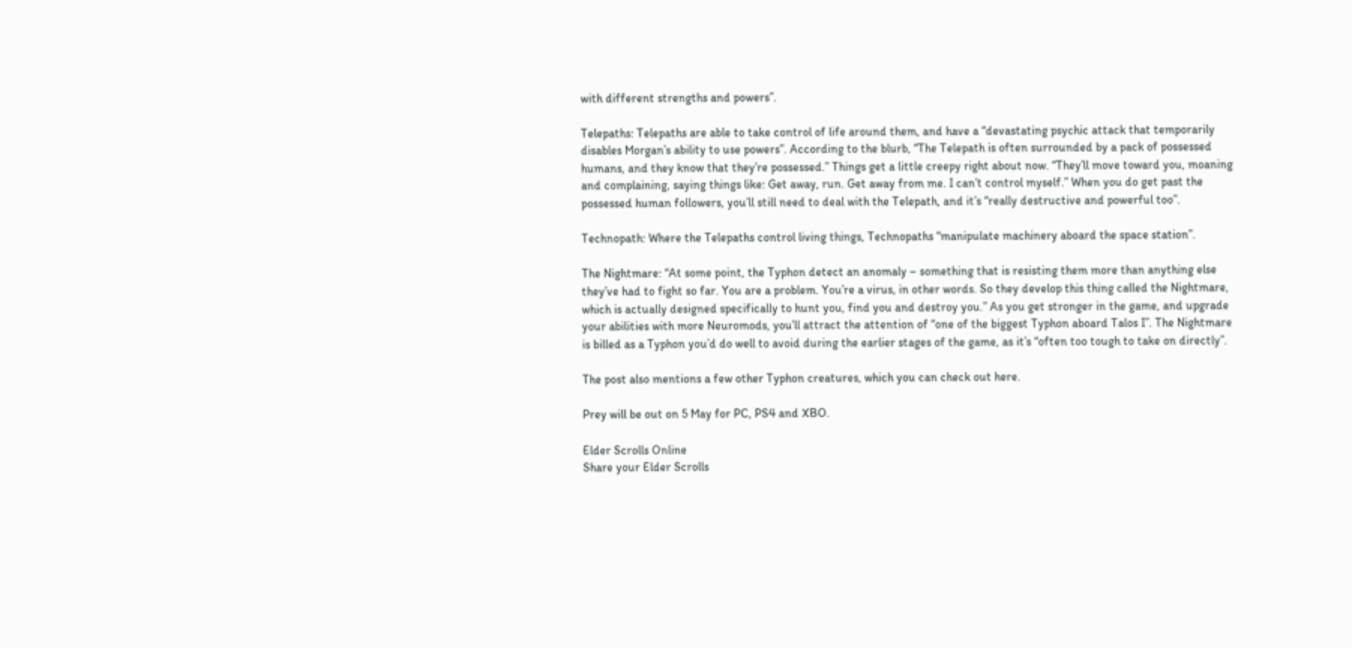with different strengths and powers”.

Telepaths: Telepaths are able to take control of life around them, and have a “devastating psychic attack that temporarily disables Morgan’s ability to use powers”. According to the blurb, “The Telepath is often surrounded by a pack of possessed humans, and they know that they’re possessed.” Things get a little creepy right about now. “They’ll move toward you, moaning and complaining, saying things like: Get away, run. Get away from me. I can’t control myself.” When you do get past the possessed human followers, you’ll still need to deal with the Telepath, and it’s “really destructive and powerful too”.

Technopath: Where the Telepaths control living things, Technopaths “manipulate machinery aboard the space station”.

The Nightmare: “At some point, the Typhon detect an anomaly – something that is resisting them more than anything else they’ve had to fight so far. You are a problem. You’re a virus, in other words. So they develop this thing called the Nightmare, which is actually designed specifically to hunt you, find you and destroy you.” As you get stronger in the game, and upgrade your abilities with more Neuromods, you’ll attract the attention of “one of the biggest Typhon aboard Talos I”. The Nightmare is billed as a Typhon you’d do well to avoid during the earlier stages of the game, as it’s “often too tough to take on directly”.

The post also mentions a few other Typhon creatures, which you can check out here.

Prey will be out on 5 May for PC, PS4 and XBO.

Elder Scrolls Online
Share your Elder Scrolls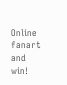Online fanart and win!